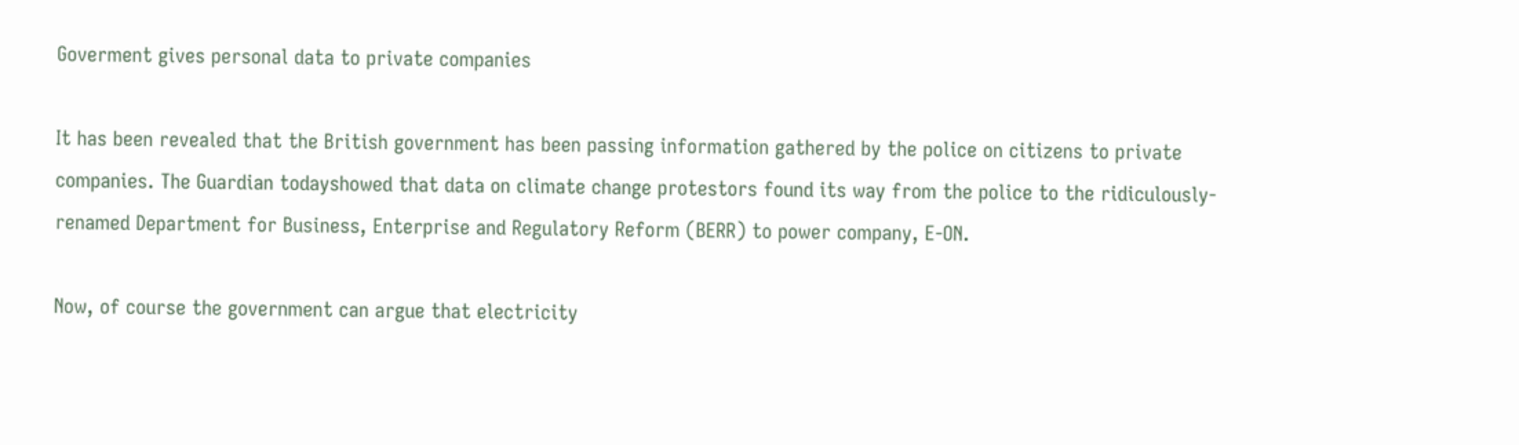Goverment gives personal data to private companies

It has been revealed that the British government has been passing information gathered by the police on citizens to private companies. The Guardian todayshowed that data on climate change protestors found its way from the police to the ridiculously-renamed Department for Business, Enterprise and Regulatory Reform (BERR) to power company, E-ON.

Now, of course the government can argue that electricity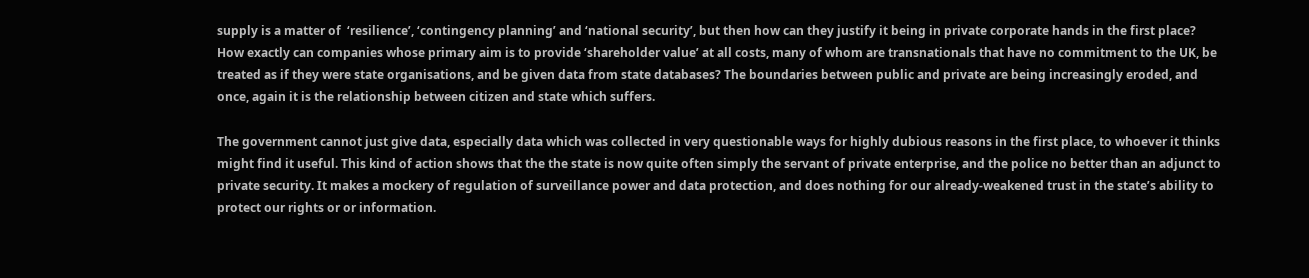supply is a matter of  ‘resilience’, ‘contingency planning’ and ‘national security’, but then how can they justify it being in private corporate hands in the first place? How exactly can companies whose primary aim is to provide ‘shareholder value’ at all costs, many of whom are transnationals that have no commitment to the UK, be treated as if they were state organisations, and be given data from state databases? The boundaries between public and private are being increasingly eroded, and once, again it is the relationship between citizen and state which suffers.

The government cannot just give data, especially data which was collected in very questionable ways for highly dubious reasons in the first place, to whoever it thinks might find it useful. This kind of action shows that the the state is now quite often simply the servant of private enterprise, and the police no better than an adjunct to private security. It makes a mockery of regulation of surveillance power and data protection, and does nothing for our already-weakened trust in the state’s ability to protect our rights or or information.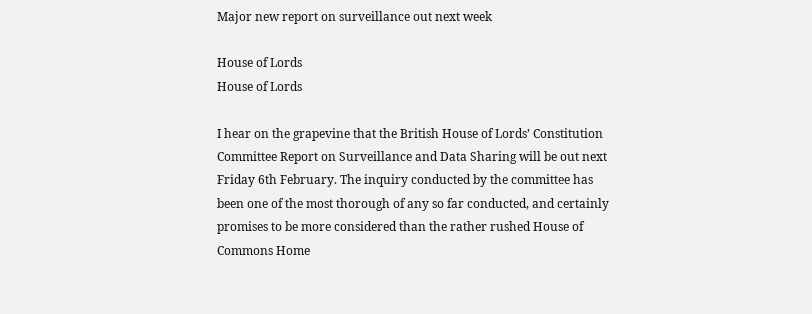Major new report on surveillance out next week

House of Lords
House of Lords

I hear on the grapevine that the British House of Lords’ Constitution Committee Report on Surveillance and Data Sharing will be out next Friday 6th February. The inquiry conducted by the committee has been one of the most thorough of any so far conducted, and certainly promises to be more considered than the rather rushed House of Commons Home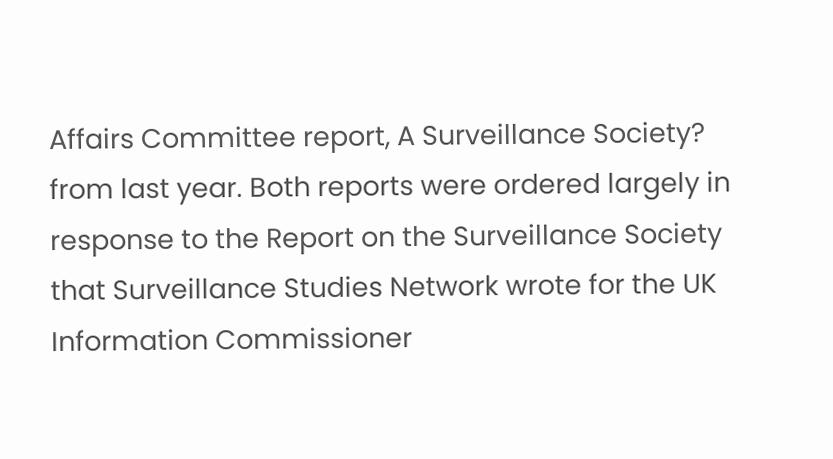Affairs Committee report, A Surveillance Society? from last year. Both reports were ordered largely in response to the Report on the Surveillance Society that Surveillance Studies Network wrote for the UK Information Commissioner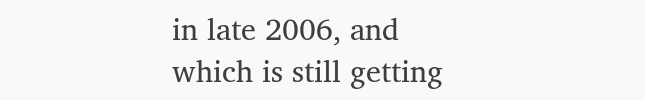in late 2006, and which is still getting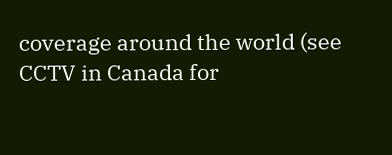coverage around the world (see CCTV in Canada for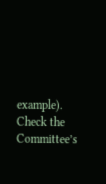example). Check the Committee’s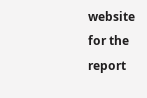website for the report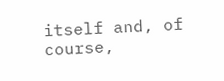itself and, of course,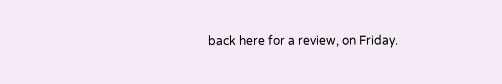back here for a review, on Friday.